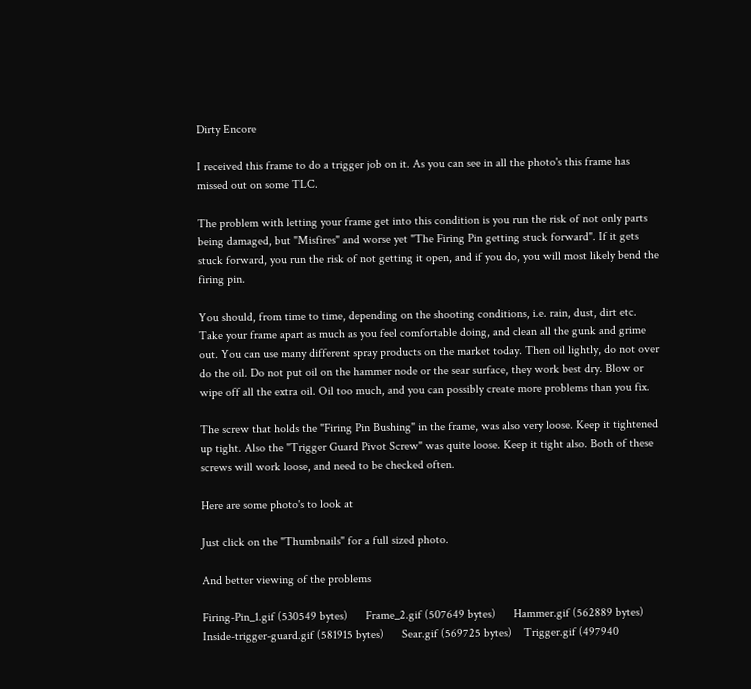Dirty Encore

I received this frame to do a trigger job on it. As you can see in all the photo's this frame has missed out on some TLC.

The problem with letting your frame get into this condition is you run the risk of not only parts being damaged, but "Misfires" and worse yet "The Firing Pin getting stuck forward". If it gets stuck forward, you run the risk of not getting it open, and if you do, you will most likely bend the firing pin.

You should, from time to time, depending on the shooting conditions, i.e. rain, dust, dirt etc. Take your frame apart as much as you feel comfortable doing, and clean all the gunk and grime out. You can use many different spray products on the market today. Then oil lightly, do not over do the oil. Do not put oil on the hammer node or the sear surface, they work best dry. Blow or wipe off all the extra oil. Oil too much, and you can possibly create more problems than you fix.

The screw that holds the "Firing Pin Bushing" in the frame, was also very loose. Keep it tightened up tight. Also the "Trigger Guard Pivot Screw" was quite loose. Keep it tight also. Both of these screws will work loose, and need to be checked often.

Here are some photo's to look at

Just click on the "Thumbnails" for a full sized photo.

And better viewing of the problems

Firing-Pin_1.gif (530549 bytes)      Frame_2.gif (507649 bytes)      Hammer.gif (562889 bytes)      Inside-trigger-guard.gif (581915 bytes)      Sear.gif (569725 bytes)    Trigger.gif (497940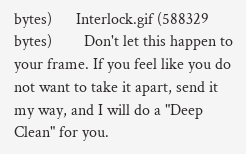bytes)      Interlock.gif (588329 bytes)        Don't let this happen to your frame. If you feel like you do not want to take it apart, send it my way, and I will do a "Deep Clean" for you.